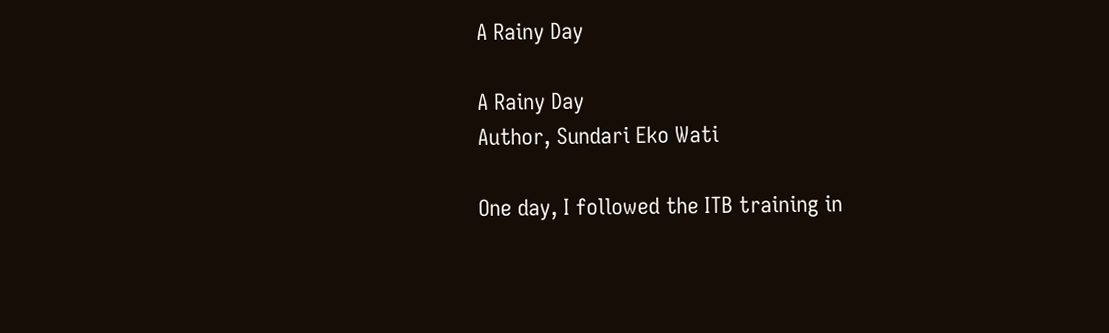A Rainy Day

A Rainy Day
Author, Sundari Eko Wati

One day, I followed the ITB training in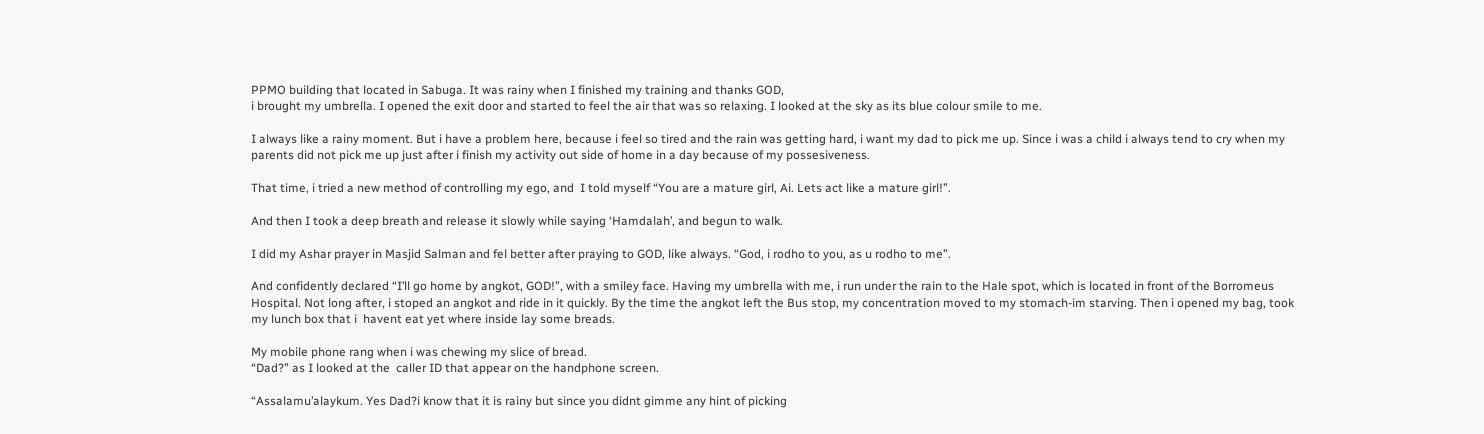PPMO building that located in Sabuga. It was rainy when I finished my training and thanks GOD,
i brought my umbrella. I opened the exit door and started to feel the air that was so relaxing. I looked at the sky as its blue colour smile to me.

I always like a rainy moment. But i have a problem here, because i feel so tired and the rain was getting hard, i want my dad to pick me up. Since i was a child i always tend to cry when my parents did not pick me up just after i finish my activity out side of home in a day because of my possesiveness.

That time, i tried a new method of controlling my ego, and  I told myself “You are a mature girl, Ai. Lets act like a mature girl!”.

And then I took a deep breath and release it slowly while saying ‘Hamdalah’, and begun to walk.

I did my Ashar prayer in Masjid Salman and fel better after praying to GOD, like always. “God, i rodho to you, as u rodho to me”.

And confidently declared “I’ll go home by angkot, GOD!”, with a smiley face. Having my umbrella with me, i run under the rain to the Hale spot, which is located in front of the Borromeus Hospital. Not long after, i stoped an angkot and ride in it quickly. By the time the angkot left the Bus stop, my concentration moved to my stomach-im starving. Then i opened my bag, took my lunch box that i  havent eat yet where inside lay some breads.

My mobile phone rang when i was chewing my slice of bread.
“Dad?” as I looked at the  caller ID that appear on the handphone screen.

“Assalamu’alaykum. Yes Dad?i know that it is rainy but since you didnt gimme any hint of picking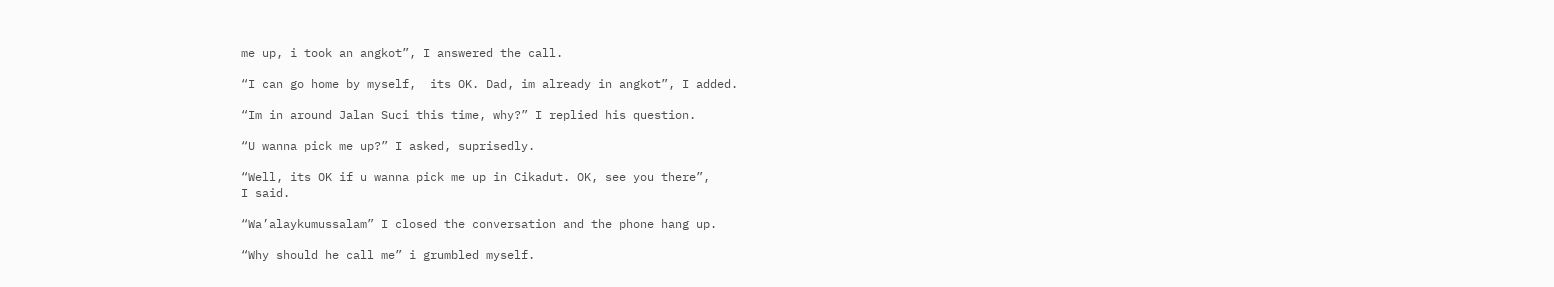me up, i took an angkot”, I answered the call.

“I can go home by myself,  its OK. Dad, im already in angkot”, I added.

“Im in around Jalan Suci this time, why?” I replied his question.

“U wanna pick me up?” I asked, suprisedly.

“Well, its OK if u wanna pick me up in Cikadut. OK, see you there”,
I said.

“Wa’alaykumussalam” I closed the conversation and the phone hang up.

“Why should he call me” i grumbled myself.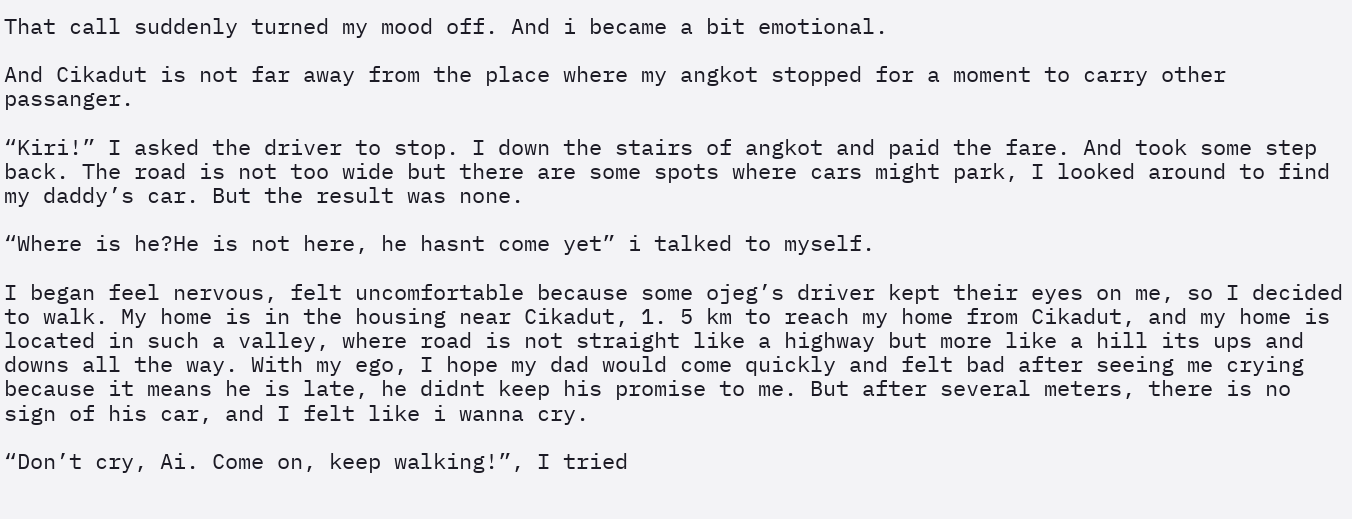That call suddenly turned my mood off. And i became a bit emotional.

And Cikadut is not far away from the place where my angkot stopped for a moment to carry other passanger.

“Kiri!” I asked the driver to stop. I down the stairs of angkot and paid the fare. And took some step back. The road is not too wide but there are some spots where cars might park, I looked around to find my daddy’s car. But the result was none.

“Where is he?He is not here, he hasnt come yet” i talked to myself.

I began feel nervous, felt uncomfortable because some ojeg’s driver kept their eyes on me, so I decided to walk. My home is in the housing near Cikadut, 1. 5 km to reach my home from Cikadut, and my home is located in such a valley, where road is not straight like a highway but more like a hill its ups and downs all the way. With my ego, I hope my dad would come quickly and felt bad after seeing me crying because it means he is late, he didnt keep his promise to me. But after several meters, there is no sign of his car, and I felt like i wanna cry.

“Don’t cry, Ai. Come on, keep walking!”, I tried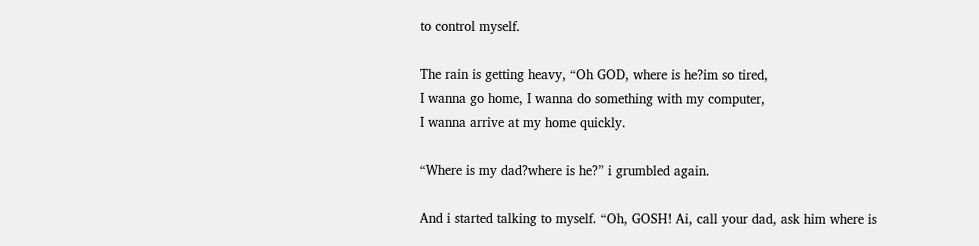to control myself.

The rain is getting heavy, “Oh GOD, where is he?im so tired,
I wanna go home, I wanna do something with my computer,
I wanna arrive at my home quickly.

“Where is my dad?where is he?” i grumbled again.

And i started talking to myself. “Oh, GOSH! Ai, call your dad, ask him where is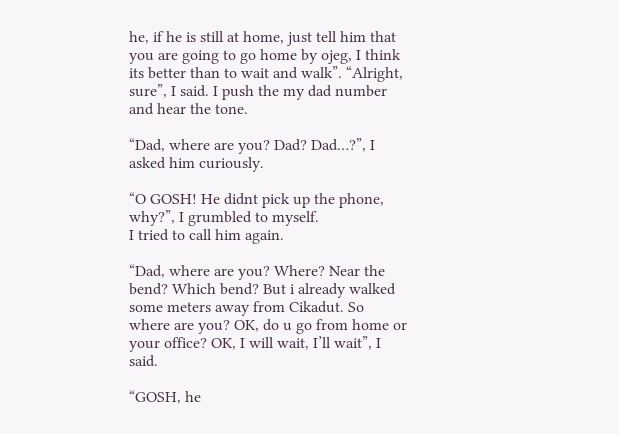he, if he is still at home, just tell him that you are going to go home by ojeg, I think its better than to wait and walk”. “Alright, sure”, I said. I push the my dad number and hear the tone.

“Dad, where are you? Dad? Dad…?”, I asked him curiously.

“O GOSH! He didnt pick up the phone, why?”, I grumbled to myself.
I tried to call him again.

“Dad, where are you? Where? Near the bend? Which bend? But i already walked some meters away from Cikadut. So where are you? OK, do u go from home or your office? OK, I will wait, I’ll wait”, I said.

“GOSH, he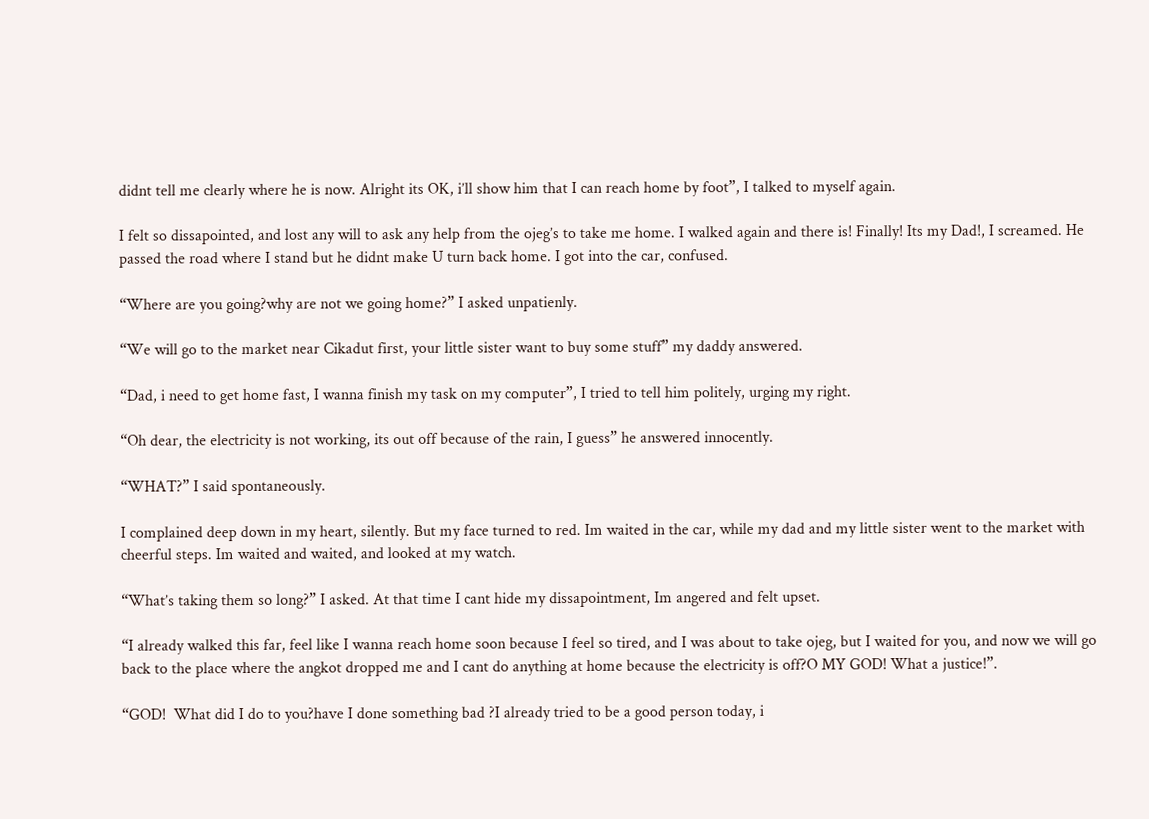didnt tell me clearly where he is now. Alright its OK, i’ll show him that I can reach home by foot”, I talked to myself again.

I felt so dissapointed, and lost any will to ask any help from the ojeg’s to take me home. I walked again and there is! Finally! Its my Dad!, I screamed. He passed the road where I stand but he didnt make U turn back home. I got into the car, confused.

“Where are you going?why are not we going home?” I asked unpatienly.

“We will go to the market near Cikadut first, your little sister want to buy some stuff” my daddy answered.

“Dad, i need to get home fast, I wanna finish my task on my computer”, I tried to tell him politely, urging my right.

“Oh dear, the electricity is not working, its out off because of the rain, I guess” he answered innocently.

“WHAT?” I said spontaneously.

I complained deep down in my heart, silently. But my face turned to red. Im waited in the car, while my dad and my little sister went to the market with cheerful steps. Im waited and waited, and looked at my watch.

“What’s taking them so long?” I asked. At that time I cant hide my dissapointment, Im angered and felt upset.

“I already walked this far, feel like I wanna reach home soon because I feel so tired, and I was about to take ojeg, but I waited for you, and now we will go back to the place where the angkot dropped me and I cant do anything at home because the electricity is off?O MY GOD! What a justice!”.

“GOD!  What did I do to you?have I done something bad ?I already tried to be a good person today, i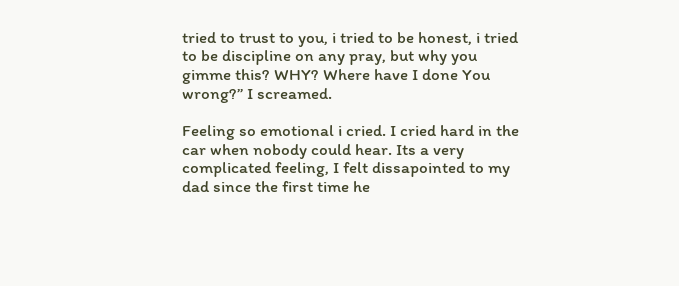tried to trust to you, i tried to be honest, i tried to be discipline on any pray, but why you gimme this? WHY? Where have I done You wrong?” I screamed.

Feeling so emotional i cried. I cried hard in the car when nobody could hear. Its a very complicated feeling, I felt dissapointed to my dad since the first time he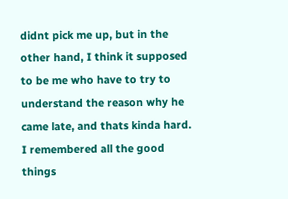didnt pick me up, but in the other hand, I think it supposed to be me who have to try to understand the reason why he came late, and thats kinda hard. I remembered all the good things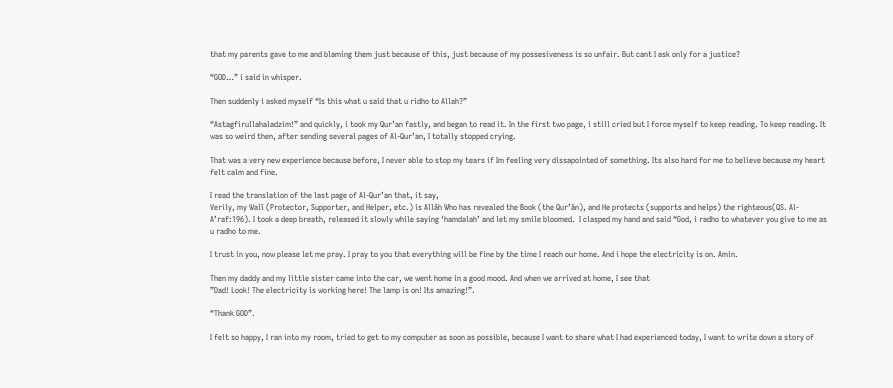that my parents gave to me and blaming them just because of this, just because of my possesiveness is so unfair. But cant I ask only for a justice?

“GOD…” i said in whisper.

Then suddenly i asked myself “Is this what u said that u ridho to Allah?”

“Astagfirullahaladzim!” and quickly, i took my Qur’an fastly, and began to read it. In the first two page, i still cried but I force myself to keep reading. To keep reading. It was so weird then, after sending several pages of Al-Qur’an, I totally stopped crying.

That was a very new experience because before, I never able to stop my tears if Im feeling very dissapointed of something. Its also hard for me to believe because my heart felt calm and fine.

I read the translation of the last page of Al-Qur’an that, it say,
Verily, my Walî (Protector, Supporter, and Helper, etc.) is Allâh Who has revealed the Book (the Qur’ân), and He protects (supports and helps) the righteous(QS. Al-A’raf:196). I took a deep breath, released it slowly while saying ‘hamdalah’ and let my smile bloomed.  I clasped my hand and said “God, i radho to whatever you give to me as u radho to me.

I trust in you, now please let me pray. I pray to you that everything will be fine by the time I reach our home. And i hope the electricity is on. Amin.

Then my daddy and my little sister came into the car, we went home in a good mood. And when we arrived at home, I see that
”Dad! Look! The electricity is working here! The lamp is on! Its amazing!”.

“Thank GOD”.

I felt so happy, I ran into my room, tried to get to my computer as soon as possible, because I want to share what I had experienced today, I want to write down a story of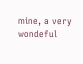mine, a very wondeful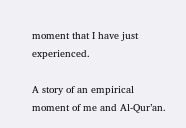moment that I have just experienced.

A story of an empirical moment of me and Al-Qur’an.